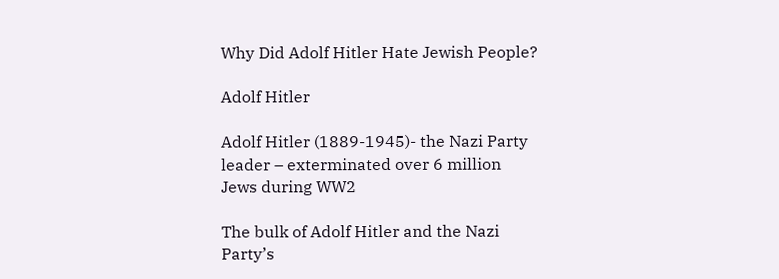Why Did Adolf Hitler Hate Jewish People?

Adolf Hitler

Adolf Hitler (1889-1945)- the Nazi Party leader – exterminated over 6 million Jews during WW2

The bulk of Adolf Hitler and the Nazi Party’s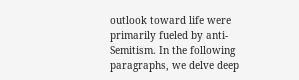outlook toward life were primarily fueled by anti-Semitism. In the following paragraphs, we delve deep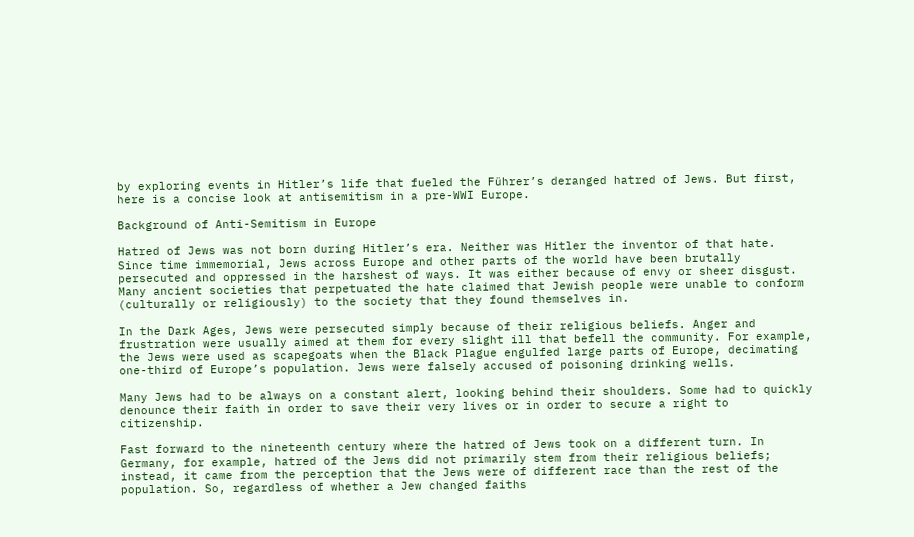by exploring events in Hitler’s life that fueled the Führer’s deranged hatred of Jews. But first, here is a concise look at antisemitism in a pre-WWI Europe.

Background of Anti-Semitism in Europe

Hatred of Jews was not born during Hitler’s era. Neither was Hitler the inventor of that hate. Since time immemorial, Jews across Europe and other parts of the world have been brutally persecuted and oppressed in the harshest of ways. It was either because of envy or sheer disgust. Many ancient societies that perpetuated the hate claimed that Jewish people were unable to conform (culturally or religiously) to the society that they found themselves in.

In the Dark Ages, Jews were persecuted simply because of their religious beliefs. Anger and frustration were usually aimed at them for every slight ill that befell the community. For example, the Jews were used as scapegoats when the Black Plague engulfed large parts of Europe, decimating one-third of Europe’s population. Jews were falsely accused of poisoning drinking wells.

Many Jews had to be always on a constant alert, looking behind their shoulders. Some had to quickly denounce their faith in order to save their very lives or in order to secure a right to citizenship.

Fast forward to the nineteenth century where the hatred of Jews took on a different turn. In Germany, for example, hatred of the Jews did not primarily stem from their religious beliefs; instead, it came from the perception that the Jews were of different race than the rest of the population. So, regardless of whether a Jew changed faiths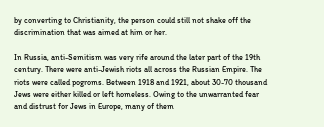by converting to Christianity, the person could still not shake off the discrimination that was aimed at him or her.

In Russia, anti-Semitism was very rife around the later part of the 19th century. There were anti-Jewish riots all across the Russian Empire. The riots were called pogroms. Between 1918 and 1921, about 30-70 thousand Jews were either killed or left homeless. Owing to the unwarranted fear and distrust for Jews in Europe, many of them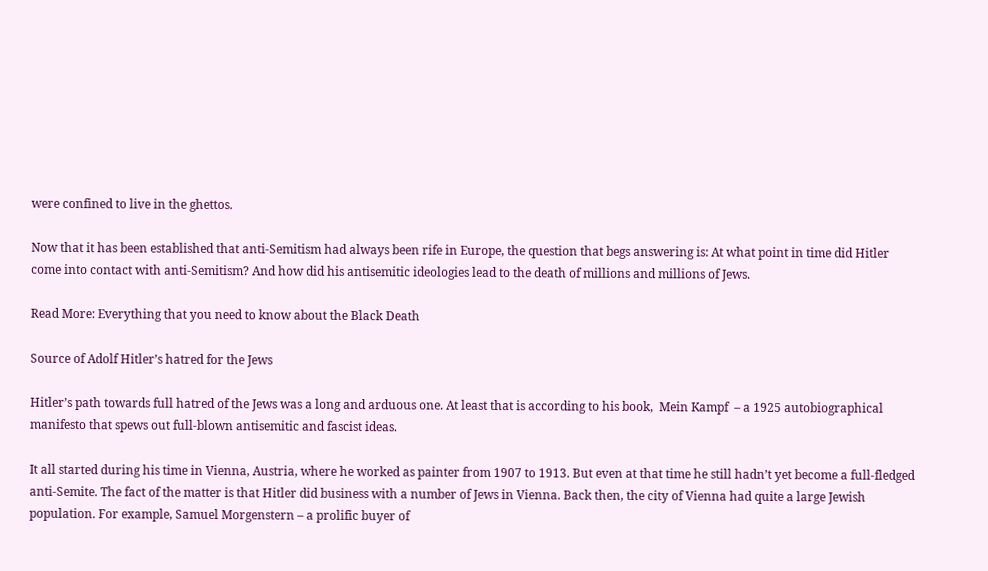were confined to live in the ghettos.

Now that it has been established that anti-Semitism had always been rife in Europe, the question that begs answering is: At what point in time did Hitler come into contact with anti-Semitism? And how did his antisemitic ideologies lead to the death of millions and millions of Jews.

Read More: Everything that you need to know about the Black Death

Source of Adolf Hitler’s hatred for the Jews

Hitler’s path towards full hatred of the Jews was a long and arduous one. At least that is according to his book,  Mein Kampf  – a 1925 autobiographical manifesto that spews out full-blown antisemitic and fascist ideas.

It all started during his time in Vienna, Austria, where he worked as painter from 1907 to 1913. But even at that time he still hadn’t yet become a full-fledged anti-Semite. The fact of the matter is that Hitler did business with a number of Jews in Vienna. Back then, the city of Vienna had quite a large Jewish population. For example, Samuel Morgenstern – a prolific buyer of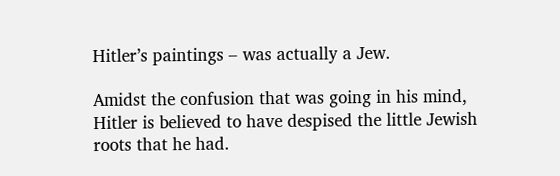Hitler’s paintings – was actually a Jew.

Amidst the confusion that was going in his mind, Hitler is believed to have despised the little Jewish roots that he had.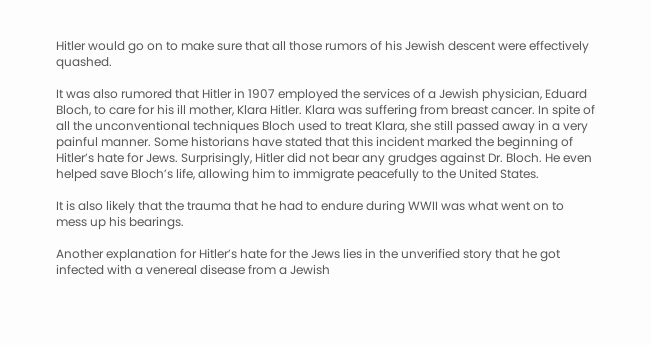Hitler would go on to make sure that all those rumors of his Jewish descent were effectively quashed.

It was also rumored that Hitler in 1907 employed the services of a Jewish physician, Eduard Bloch, to care for his ill mother, Klara Hitler. Klara was suffering from breast cancer. In spite of all the unconventional techniques Bloch used to treat Klara, she still passed away in a very painful manner. Some historians have stated that this incident marked the beginning of Hitler’s hate for Jews. Surprisingly, Hitler did not bear any grudges against Dr. Bloch. He even helped save Bloch’s life, allowing him to immigrate peacefully to the United States.

It is also likely that the trauma that he had to endure during WWII was what went on to mess up his bearings.

Another explanation for Hitler’s hate for the Jews lies in the unverified story that he got infected with a venereal disease from a Jewish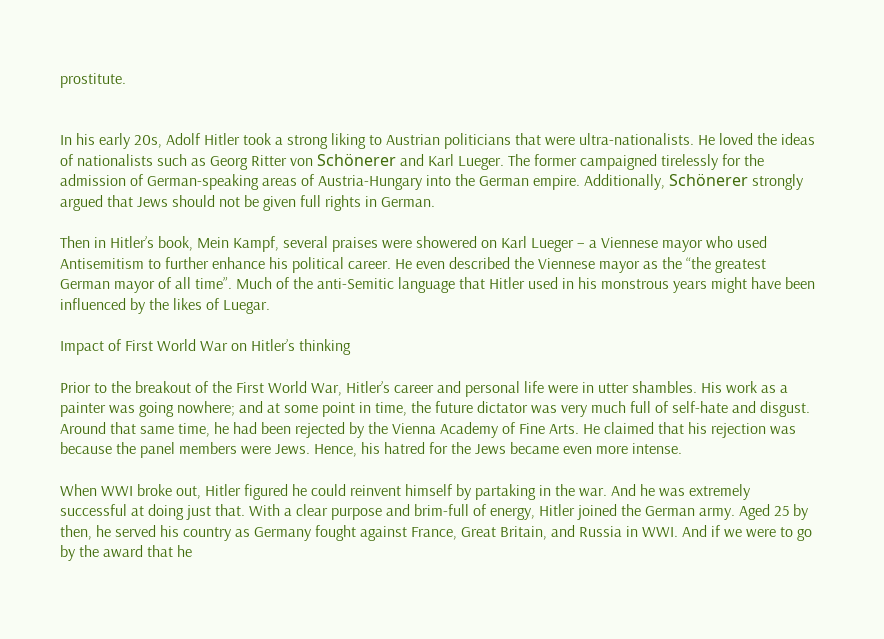prostitute.


In his early 20s, Adolf Hitler took a strong liking to Austrian politicians that were ultra-nationalists. He loved the ideas of nationalists such as Georg Ritter von Schönerer and Karl Lueger. The former campaigned tirelessly for the admission of German-speaking areas of Austria-Hungary into the German empire. Additionally, Schönerer strongly argued that Jews should not be given full rights in German.

Then in Hitler’s book, Mein Kampf, several praises were showered on Karl Lueger – a Viennese mayor who used Antisemitism to further enhance his political career. He even described the Viennese mayor as the “the greatest German mayor of all time”. Much of the anti-Semitic language that Hitler used in his monstrous years might have been influenced by the likes of Luegar.

Impact of First World War on Hitler’s thinking

Prior to the breakout of the First World War, Hitler’s career and personal life were in utter shambles. His work as a painter was going nowhere; and at some point in time, the future dictator was very much full of self-hate and disgust. Around that same time, he had been rejected by the Vienna Academy of Fine Arts. He claimed that his rejection was because the panel members were Jews. Hence, his hatred for the Jews became even more intense.

When WWI broke out, Hitler figured he could reinvent himself by partaking in the war. And he was extremely successful at doing just that. With a clear purpose and brim-full of energy, Hitler joined the German army. Aged 25 by then, he served his country as Germany fought against France, Great Britain, and Russia in WWI. And if we were to go by the award that he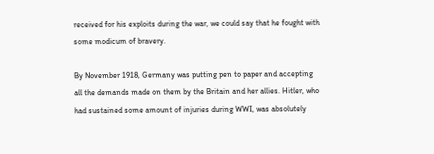received for his exploits during the war, we could say that he fought with some modicum of bravery.

By November 1918, Germany was putting pen to paper and accepting all the demands made on them by the Britain and her allies. Hitler, who had sustained some amount of injuries during WWI, was absolutely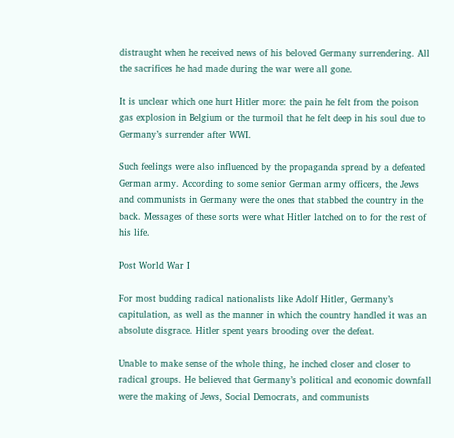distraught when he received news of his beloved Germany surrendering. All the sacrifices he had made during the war were all gone.

It is unclear which one hurt Hitler more: the pain he felt from the poison gas explosion in Belgium or the turmoil that he felt deep in his soul due to Germany’s surrender after WWI.

Such feelings were also influenced by the propaganda spread by a defeated German army. According to some senior German army officers, the Jews and communists in Germany were the ones that stabbed the country in the back. Messages of these sorts were what Hitler latched on to for the rest of his life.

Post World War I

For most budding radical nationalists like Adolf Hitler, Germany’s capitulation, as well as the manner in which the country handled it was an absolute disgrace. Hitler spent years brooding over the defeat.

Unable to make sense of the whole thing, he inched closer and closer to radical groups. He believed that Germany’s political and economic downfall were the making of Jews, Social Democrats, and communists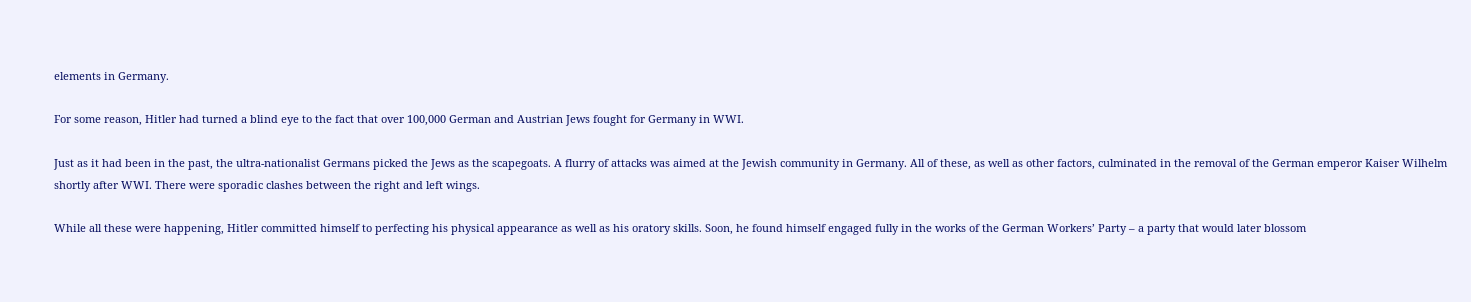elements in Germany.

For some reason, Hitler had turned a blind eye to the fact that over 100,000 German and Austrian Jews fought for Germany in WWI.

Just as it had been in the past, the ultra-nationalist Germans picked the Jews as the scapegoats. A flurry of attacks was aimed at the Jewish community in Germany. All of these, as well as other factors, culminated in the removal of the German emperor Kaiser Wilhelm shortly after WWI. There were sporadic clashes between the right and left wings.

While all these were happening, Hitler committed himself to perfecting his physical appearance as well as his oratory skills. Soon, he found himself engaged fully in the works of the German Workers’ Party – a party that would later blossom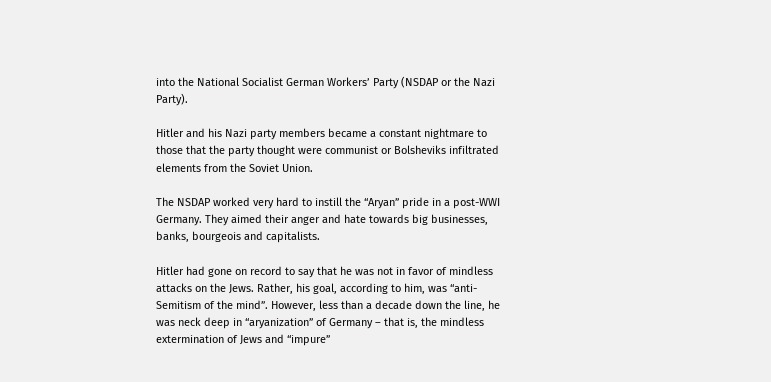into the National Socialist German Workers’ Party (NSDAP or the Nazi Party).

Hitler and his Nazi party members became a constant nightmare to those that the party thought were communist or Bolsheviks infiltrated elements from the Soviet Union.

The NSDAP worked very hard to instill the “Aryan” pride in a post-WWI Germany. They aimed their anger and hate towards big businesses, banks, bourgeois and capitalists.

Hitler had gone on record to say that he was not in favor of mindless attacks on the Jews. Rather, his goal, according to him, was “anti-Semitism of the mind”. However, less than a decade down the line, he was neck deep in “aryanization” of Germany – that is, the mindless extermination of Jews and “impure”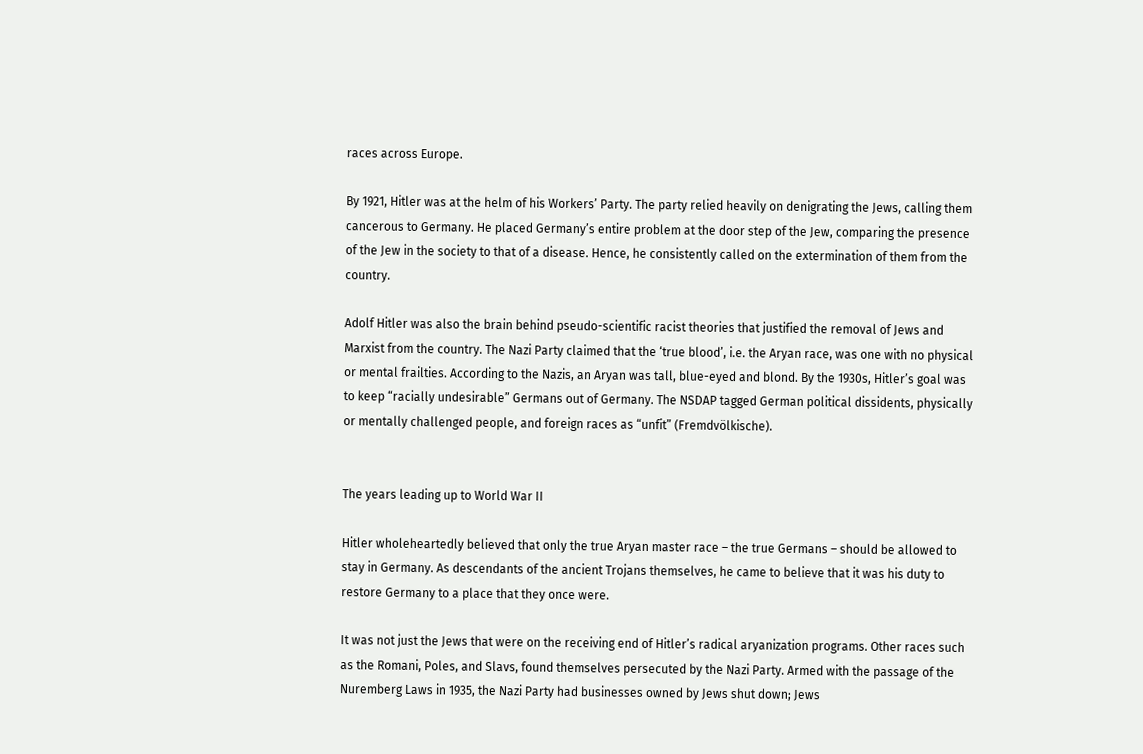races across Europe.

By 1921, Hitler was at the helm of his Workers’ Party. The party relied heavily on denigrating the Jews, calling them cancerous to Germany. He placed Germany’s entire problem at the door step of the Jew, comparing the presence of the Jew in the society to that of a disease. Hence, he consistently called on the extermination of them from the country.

Adolf Hitler was also the brain behind pseudo-scientific racist theories that justified the removal of Jews and Marxist from the country. The Nazi Party claimed that the ‘true blood’, i.e. the Aryan race, was one with no physical or mental frailties. According to the Nazis, an Aryan was tall, blue-eyed and blond. By the 1930s, Hitler’s goal was to keep “racially undesirable” Germans out of Germany. The NSDAP tagged German political dissidents, physically or mentally challenged people, and foreign races as “unfit” (Fremdvölkische).


The years leading up to World War II

Hitler wholeheartedly believed that only the true Aryan master race – the true Germans – should be allowed to stay in Germany. As descendants of the ancient Trojans themselves, he came to believe that it was his duty to restore Germany to a place that they once were.

It was not just the Jews that were on the receiving end of Hitler’s radical aryanization programs. Other races such as the Romani, Poles, and Slavs, found themselves persecuted by the Nazi Party. Armed with the passage of the Nuremberg Laws in 1935, the Nazi Party had businesses owned by Jews shut down; Jews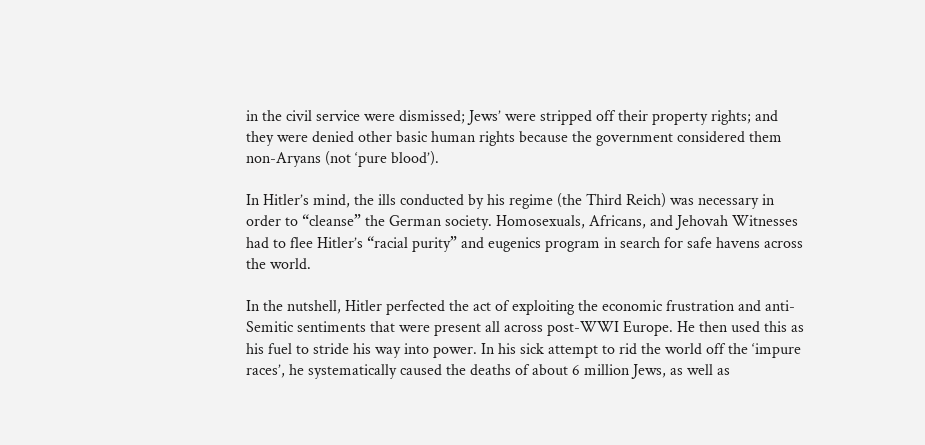in the civil service were dismissed; Jews’ were stripped off their property rights; and they were denied other basic human rights because the government considered them non-Aryans (not ‘pure blood’).

In Hitler’s mind, the ills conducted by his regime (the Third Reich) was necessary in order to “cleanse” the German society. Homosexuals, Africans, and Jehovah Witnesses had to flee Hitler’s “racial purity” and eugenics program in search for safe havens across the world.

In the nutshell, Hitler perfected the act of exploiting the economic frustration and anti-Semitic sentiments that were present all across post-WWI Europe. He then used this as his fuel to stride his way into power. In his sick attempt to rid the world off the ‘impure races’, he systematically caused the deaths of about 6 million Jews, as well as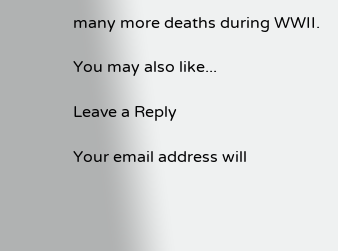many more deaths during WWII.

You may also like...

Leave a Reply

Your email address will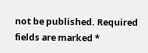not be published. Required fields are marked *